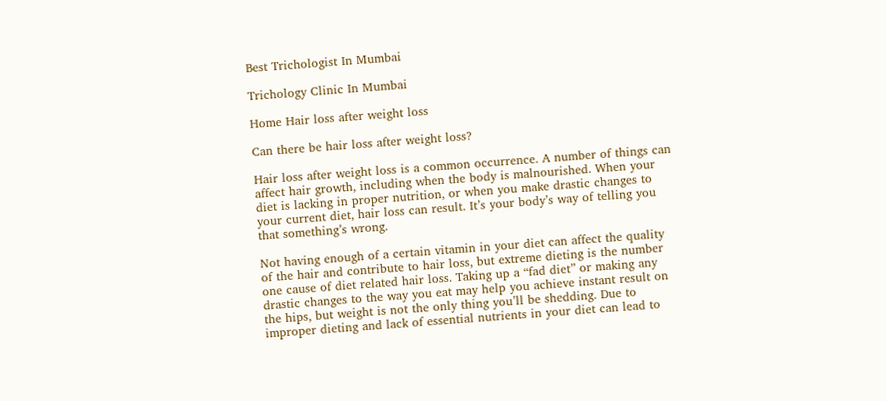Best Trichologist In Mumbai

Trichology Clinic In Mumbai

Home Hair loss after weight loss

Can there be hair loss after weight loss?

Hair loss after weight loss is a common occurrence. A number of things can affect hair growth, including when the body is malnourished. When your diet is lacking in proper nutrition, or when you make drastic changes to your current diet, hair loss can result. It’s your body’s way of telling you that something’s wrong.

Not having enough of a certain vitamin in your diet can affect the quality of the hair and contribute to hair loss, but extreme dieting is the number one cause of diet related hair loss. Taking up a “fad diet” or making any drastic changes to the way you eat may help you achieve instant result on the hips, but weight is not the only thing you’ll be shedding. Due to improper dieting and lack of essential nutrients in your diet can lead to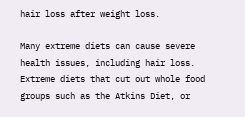hair loss after weight loss.

Many extreme diets can cause severe health issues, including hair loss. Extreme diets that cut out whole food groups such as the Atkins Diet, or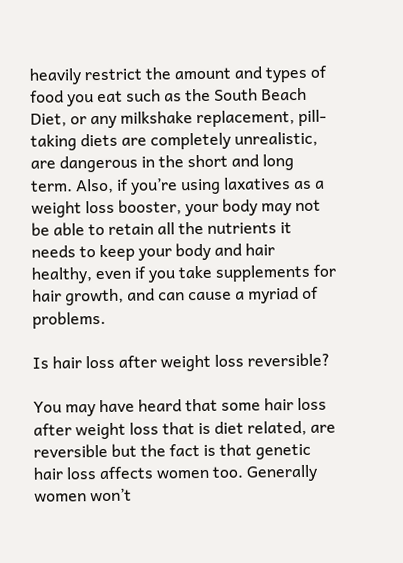heavily restrict the amount and types of food you eat such as the South Beach Diet, or any milkshake replacement, pill-taking diets are completely unrealistic, are dangerous in the short and long term. Also, if you’re using laxatives as a weight loss booster, your body may not be able to retain all the nutrients it needs to keep your body and hair healthy, even if you take supplements for hair growth, and can cause a myriad of problems.

Is hair loss after weight loss reversible?

You may have heard that some hair loss after weight loss that is diet related, are reversible but the fact is that genetic hair loss affects women too. Generally women won’t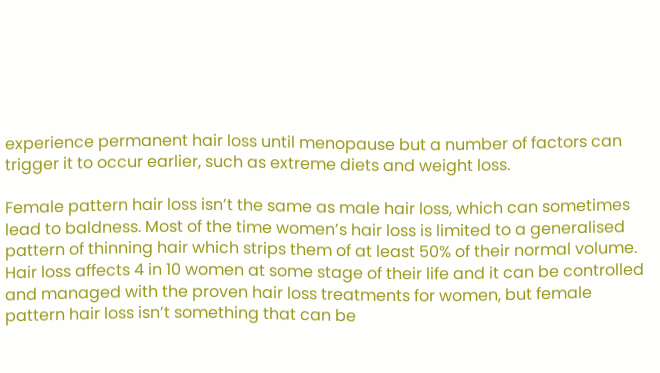experience permanent hair loss until menopause but a number of factors can trigger it to occur earlier, such as extreme diets and weight loss.

Female pattern hair loss isn’t the same as male hair loss, which can sometimes lead to baldness. Most of the time women’s hair loss is limited to a generalised pattern of thinning hair which strips them of at least 50% of their normal volume. Hair loss affects 4 in 10 women at some stage of their life and it can be controlled and managed with the proven hair loss treatments for women, but female pattern hair loss isn’t something that can be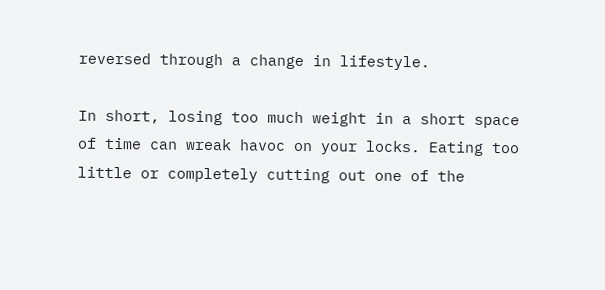reversed through a change in lifestyle.

In short, losing too much weight in a short space of time can wreak havoc on your locks. Eating too little or completely cutting out one of the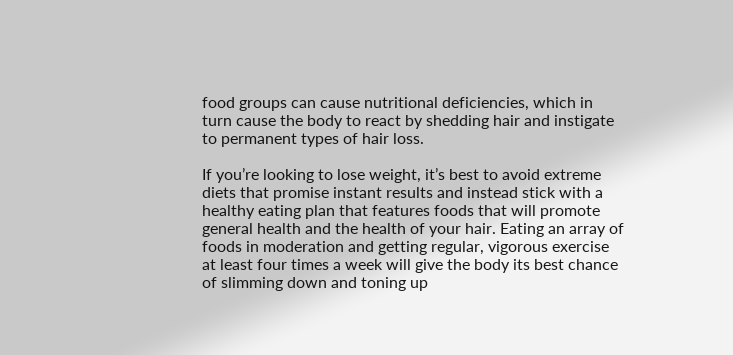food groups can cause nutritional deficiencies, which in turn cause the body to react by shedding hair and instigate to permanent types of hair loss.

If you’re looking to lose weight, it’s best to avoid extreme diets that promise instant results and instead stick with a healthy eating plan that features foods that will promote general health and the health of your hair. Eating an array of foods in moderation and getting regular, vigorous exercise at least four times a week will give the body its best chance of slimming down and toning up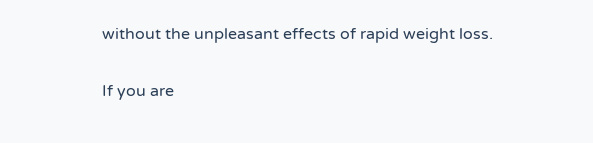without the unpleasant effects of rapid weight loss.

If you are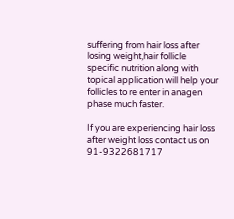suffering from hair loss after losing weight,hair follicle specific nutrition along with topical application will help your follicles to re enter in anagen phase much faster.

If you are experiencing hair loss after weight loss contact us on 91-9322681717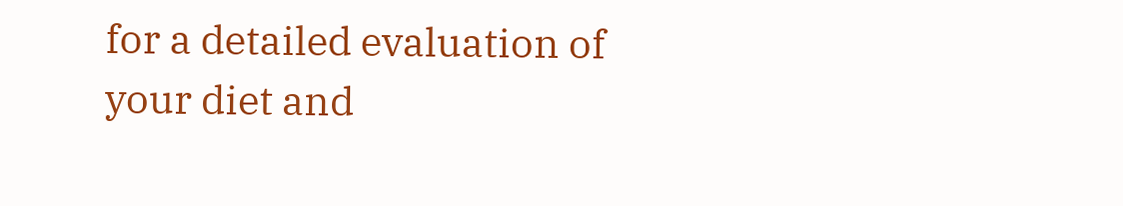for a detailed evaluation of your diet and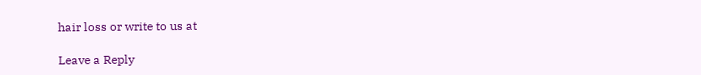hair loss or write to us at

Leave a Reply